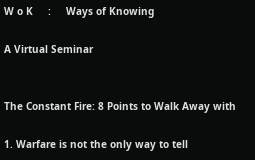W o K     :     Ways of Knowing

A Virtual Seminar


The Constant Fire: 8 Points to Walk Away with

1. Warfare is not the only way to tell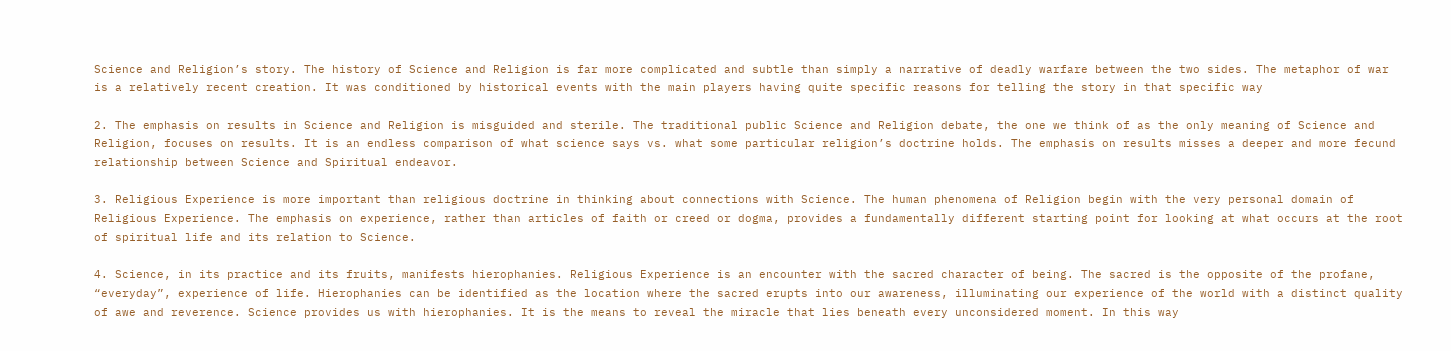Science and Religion’s story. The history of Science and Religion is far more complicated and subtle than simply a narrative of deadly warfare between the two sides. The metaphor of war is a relatively recent creation. It was conditioned by historical events with the main players having quite specific reasons for telling the story in that specific way

2. The emphasis on results in Science and Religion is misguided and sterile. The traditional public Science and Religion debate, the one we think of as the only meaning of Science and Religion, focuses on results. It is an endless comparison of what science says vs. what some particular religion’s doctrine holds. The emphasis on results misses a deeper and more fecund relationship between Science and Spiritual endeavor.

3. Religious Experience is more important than religious doctrine in thinking about connections with Science. The human phenomena of Religion begin with the very personal domain of Religious Experience. The emphasis on experience, rather than articles of faith or creed or dogma, provides a fundamentally different starting point for looking at what occurs at the root of spiritual life and its relation to Science.

4. Science, in its practice and its fruits, manifests hierophanies. Religious Experience is an encounter with the sacred character of being. The sacred is the opposite of the profane, “everyday”, experience of life. Hierophanies can be identified as the location where the sacred erupts into our awareness, illuminating our experience of the world with a distinct quality of awe and reverence. Science provides us with hierophanies. It is the means to reveal the miracle that lies beneath every unconsidered moment. In this way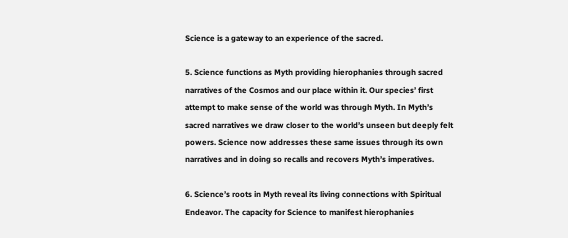Science is a gateway to an experience of the sacred.

5. Science functions as Myth providing hierophanies through sacred narratives of the Cosmos and our place within it. Our species’ first attempt to make sense of the world was through Myth. In Myth’s sacred narratives we draw closer to the world’s unseen but deeply felt powers. Science now addresses these same issues through its own narratives and in doing so recalls and recovers Myth’s imperatives.

6. Science’s roots in Myth reveal its living connections with Spiritual Endeavor. The capacity for Science to manifest hierophanies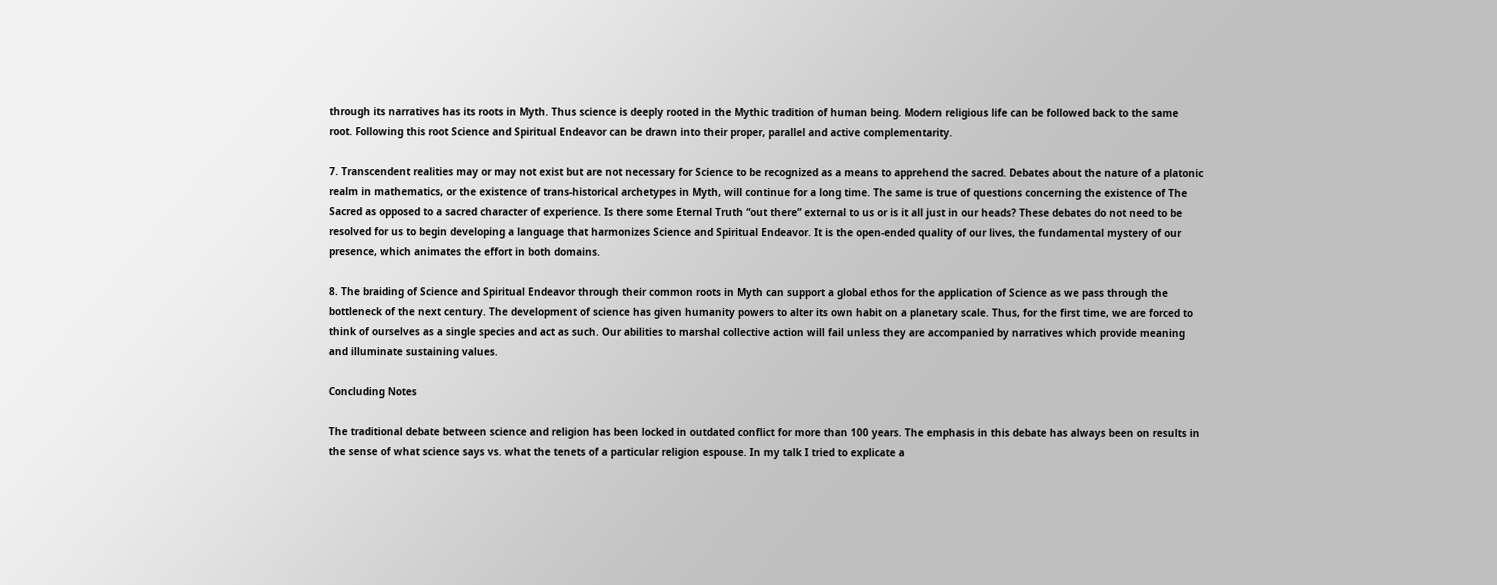through its narratives has its roots in Myth. Thus science is deeply rooted in the Mythic tradition of human being. Modern religious life can be followed back to the same root. Following this root Science and Spiritual Endeavor can be drawn into their proper, parallel and active complementarity.

7. Transcendent realities may or may not exist but are not necessary for Science to be recognized as a means to apprehend the sacred. Debates about the nature of a platonic realm in mathematics, or the existence of trans-historical archetypes in Myth, will continue for a long time. The same is true of questions concerning the existence of The Sacred as opposed to a sacred character of experience. Is there some Eternal Truth “out there” external to us or is it all just in our heads? These debates do not need to be resolved for us to begin developing a language that harmonizes Science and Spiritual Endeavor. It is the open-ended quality of our lives, the fundamental mystery of our presence, which animates the effort in both domains.

8. The braiding of Science and Spiritual Endeavor through their common roots in Myth can support a global ethos for the application of Science as we pass through the bottleneck of the next century. The development of science has given humanity powers to alter its own habit on a planetary scale. Thus, for the first time, we are forced to think of ourselves as a single species and act as such. Our abilities to marshal collective action will fail unless they are accompanied by narratives which provide meaning and illuminate sustaining values.

Concluding Notes

The traditional debate between science and religion has been locked in outdated conflict for more than 100 years. The emphasis in this debate has always been on results in the sense of what science says vs. what the tenets of a particular religion espouse. In my talk I tried to explicate a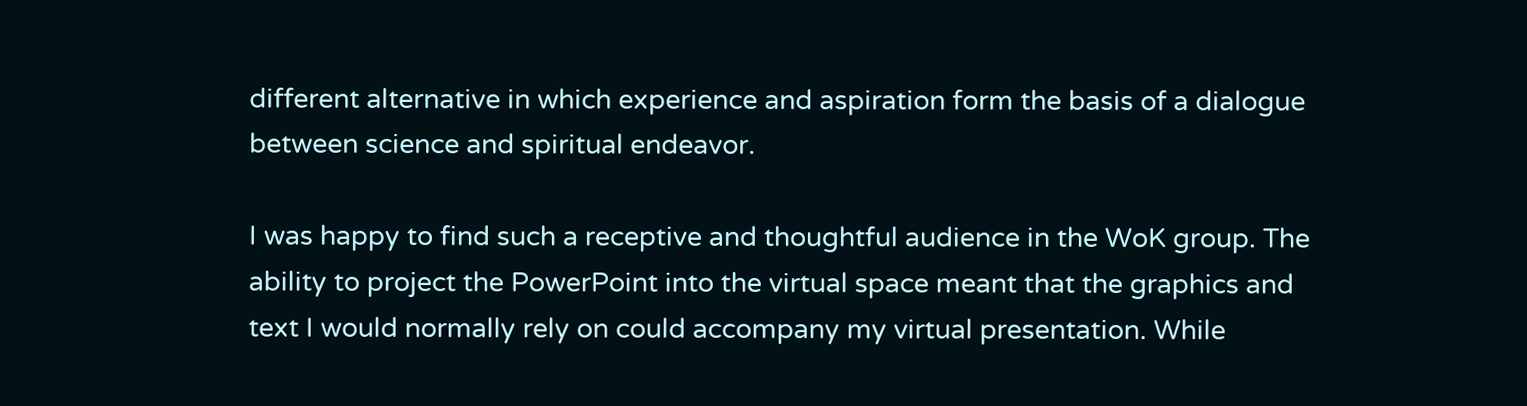different alternative in which experience and aspiration form the basis of a dialogue between science and spiritual endeavor.

I was happy to find such a receptive and thoughtful audience in the WoK group. The ability to project the PowerPoint into the virtual space meant that the graphics and text I would normally rely on could accompany my virtual presentation. While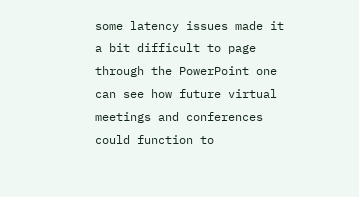some latency issues made it a bit difficult to page through the PowerPoint one can see how future virtual meetings and conferences could function to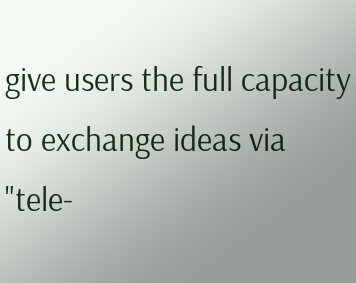give users the full capacity to exchange ideas via "tele-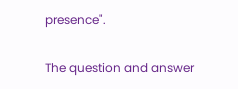presence".

The question and answer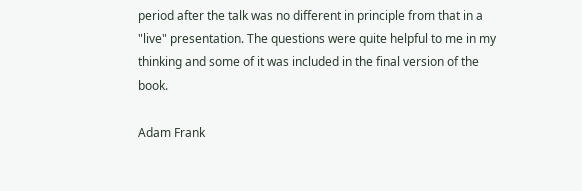period after the talk was no different in principle from that in a "live" presentation. The questions were quite helpful to me in my thinking and some of it was included in the final version of the book.

Adam Frank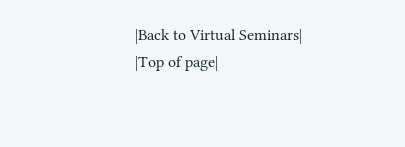|Back to Virtual Seminars|
|Top of page|